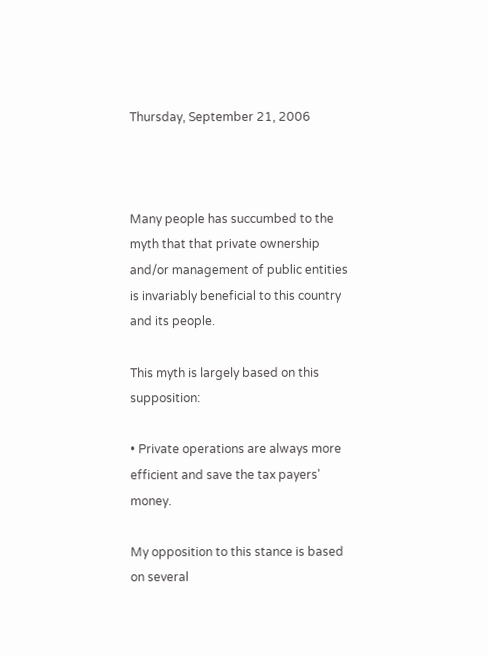Thursday, September 21, 2006



Many people has succumbed to the myth that that private ownership and/or management of public entities is invariably beneficial to this country and its people.

This myth is largely based on this supposition:

• Private operations are always more efficient and save the tax payers' money.

My opposition to this stance is based on several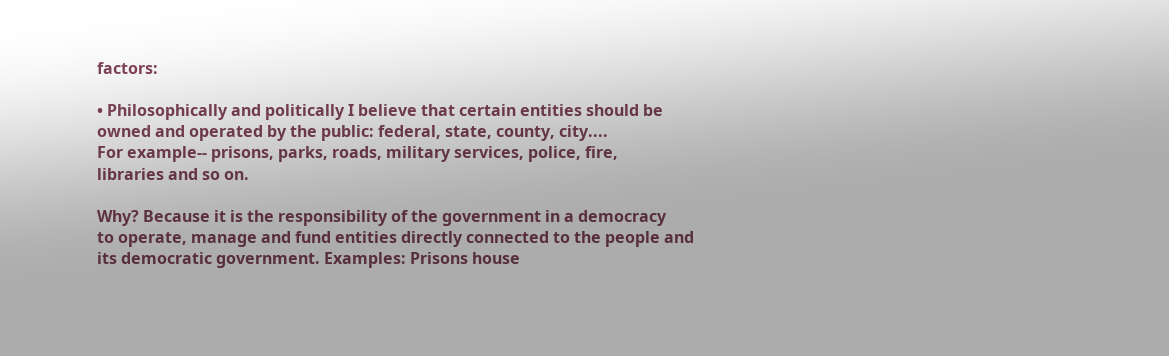factors:

• Philosophically and politically I believe that certain entities should be
owned and operated by the public: federal, state, county, city....
For example-- prisons, parks, roads, military services, police, fire,
libraries and so on.

Why? Because it is the responsibility of the government in a democracy
to operate, manage and fund entities directly connected to the people and
its democratic government. Examples: Prisons house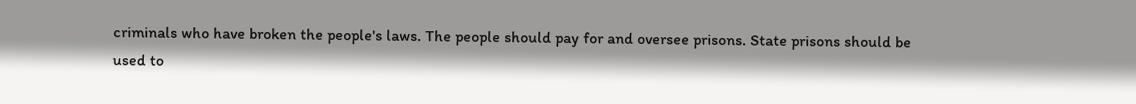criminals who have broken the people's laws. The people should pay for and oversee prisons. State prisons should be used to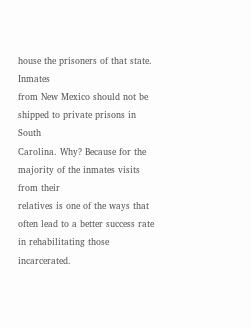house the prisoners of that state. Inmates
from New Mexico should not be shipped to private prisons in South
Carolina. Why? Because for the majority of the inmates visits from their
relatives is one of the ways that often lead to a better success rate
in rehabilitating those incarcerated.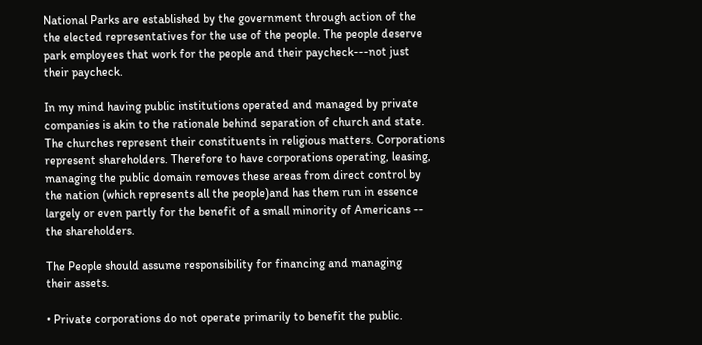National Parks are established by the government through action of the
the elected representatives for the use of the people. The people deserve
park employees that work for the people and their paycheck---not just
their paycheck.

In my mind having public institutions operated and managed by private
companies is akin to the rationale behind separation of church and state.
The churches represent their constituents in religious matters. Corporations
represent shareholders. Therefore to have corporations operating, leasing,
managing the public domain removes these areas from direct control by
the nation (which represents all the people)and has them run in essence
largely or even partly for the benefit of a small minority of Americans --
the shareholders.

The People should assume responsibility for financing and managing
their assets.

• Private corporations do not operate primarily to benefit the public.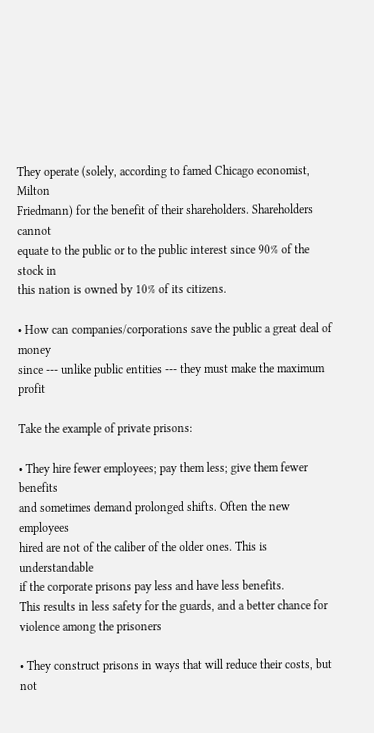They operate (solely, according to famed Chicago economist, Milton
Friedmann) for the benefit of their shareholders. Shareholders cannot
equate to the public or to the public interest since 90% of the stock in
this nation is owned by 10% of its citizens.

• How can companies/corporations save the public a great deal of money
since --- unlike public entities --- they must make the maximum profit

Take the example of private prisons:

• They hire fewer employees; pay them less; give them fewer benefits
and sometimes demand prolonged shifts. Often the new employees
hired are not of the caliber of the older ones. This is understandable
if the corporate prisons pay less and have less benefits.
This results in less safety for the guards, and a better chance for
violence among the prisoners

• They construct prisons in ways that will reduce their costs, but not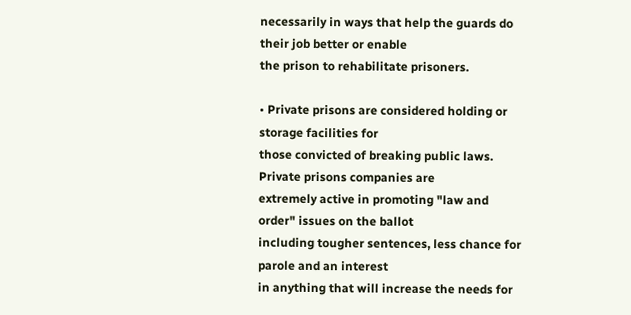necessarily in ways that help the guards do their job better or enable
the prison to rehabilitate prisoners.

• Private prisons are considered holding or storage facilities for
those convicted of breaking public laws. Private prisons companies are
extremely active in promoting "law and order" issues on the ballot
including tougher sentences, less chance for parole and an interest
in anything that will increase the needs for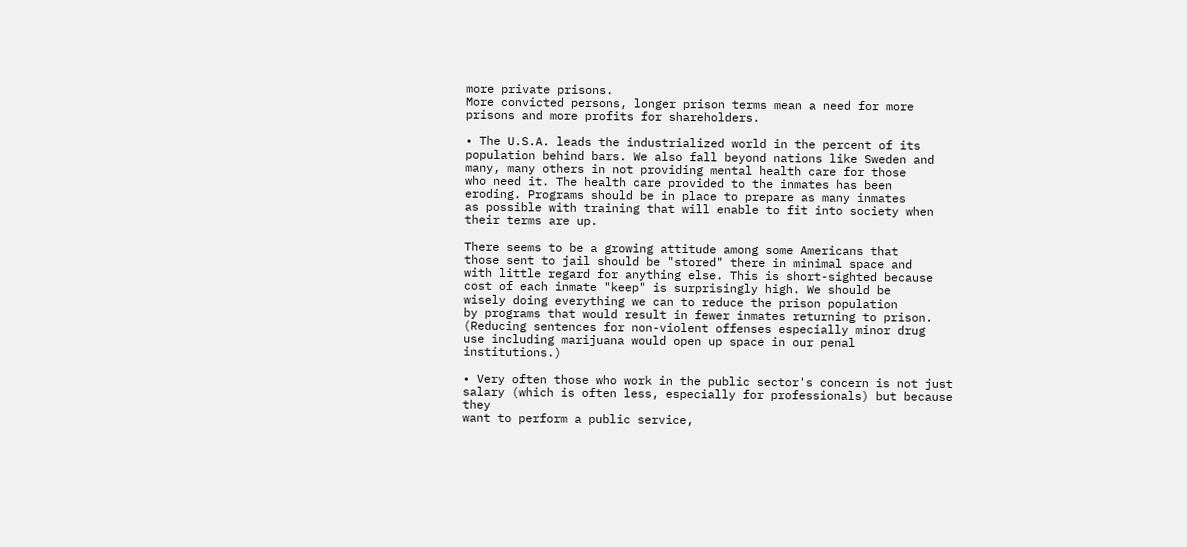more private prisons.
More convicted persons, longer prison terms mean a need for more
prisons and more profits for shareholders.

• The U.S.A. leads the industrialized world in the percent of its population behind bars. We also fall beyond nations like Sweden and
many, many others in not providing mental health care for those
who need it. The health care provided to the inmates has been
eroding. Programs should be in place to prepare as many inmates
as possible with training that will enable to fit into society when
their terms are up.

There seems to be a growing attitude among some Americans that
those sent to jail should be "stored" there in minimal space and
with little regard for anything else. This is short-sighted because
cost of each inmate "keep" is surprisingly high. We should be
wisely doing everything we can to reduce the prison population
by programs that would result in fewer inmates returning to prison. (Reducing sentences for non-violent offenses especially minor drug
use including marijuana would open up space in our penal institutions.)

• Very often those who work in the public sector's concern is not just
salary (which is often less, especially for professionals) but because they
want to perform a public service,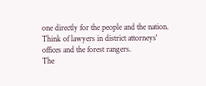one directly for the people and the nation.
Think of lawyers in district attorneys' offices and the forest rangers.
The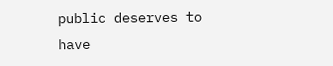public deserves to have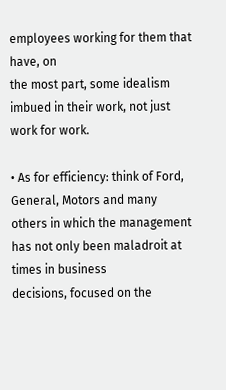employees working for them that have, on
the most part, some idealism imbued in their work, not just work for work.

• As for efficiency: think of Ford, General, Motors and many others in which the management has not only been maladroit at times in business
decisions, focused on the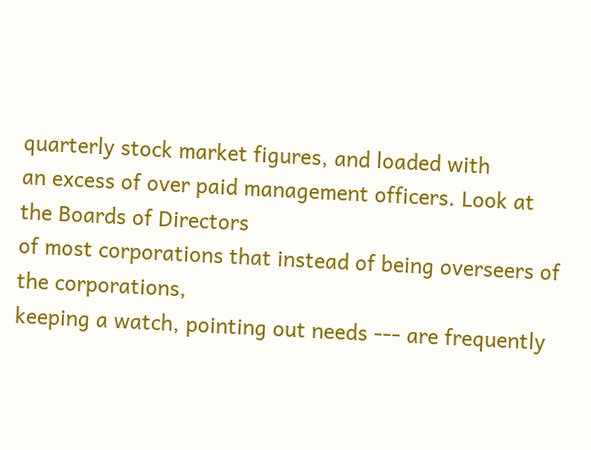quarterly stock market figures, and loaded with
an excess of over paid management officers. Look at the Boards of Directors
of most corporations that instead of being overseers of the corporations,
keeping a watch, pointing out needs --- are frequently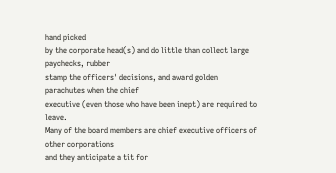hand picked
by the corporate head(s) and do little than collect large paychecks, rubber
stamp the officers' decisions, and award golden parachutes when the chief
executive (even those who have been inept) are required to leave.
Many of the board members are chief executive officers of other corporations
and they anticipate a tit for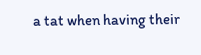a tat when having their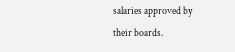salaries approved by
their boards.